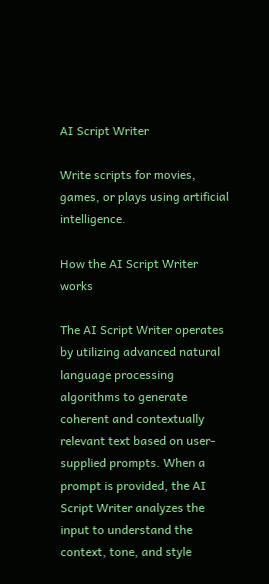AI Script Writer

Write scripts for movies, games, or plays using artificial intelligence.

How the AI Script Writer works

The AI Script Writer operates by utilizing advanced natural language processing algorithms to generate coherent and contextually relevant text based on user-supplied prompts. When a prompt is provided, the AI Script Writer analyzes the input to understand the context, tone, and style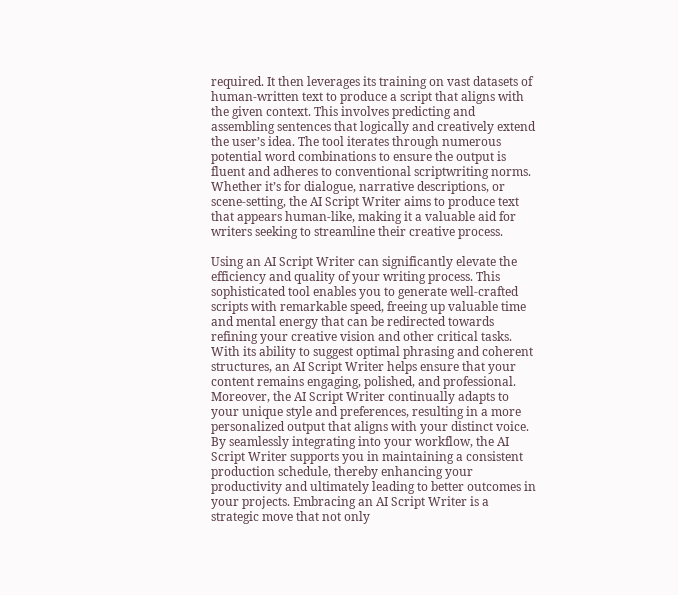required. It then leverages its training on vast datasets of human-written text to produce a script that aligns with the given context. This involves predicting and assembling sentences that logically and creatively extend the user’s idea. The tool iterates through numerous potential word combinations to ensure the output is fluent and adheres to conventional scriptwriting norms. Whether it’s for dialogue, narrative descriptions, or scene-setting, the AI Script Writer aims to produce text that appears human-like, making it a valuable aid for writers seeking to streamline their creative process.

Using an AI Script Writer can significantly elevate the efficiency and quality of your writing process. This sophisticated tool enables you to generate well-crafted scripts with remarkable speed, freeing up valuable time and mental energy that can be redirected towards refining your creative vision and other critical tasks. With its ability to suggest optimal phrasing and coherent structures, an AI Script Writer helps ensure that your content remains engaging, polished, and professional. Moreover, the AI Script Writer continually adapts to your unique style and preferences, resulting in a more personalized output that aligns with your distinct voice. By seamlessly integrating into your workflow, the AI Script Writer supports you in maintaining a consistent production schedule, thereby enhancing your productivity and ultimately leading to better outcomes in your projects. Embracing an AI Script Writer is a strategic move that not only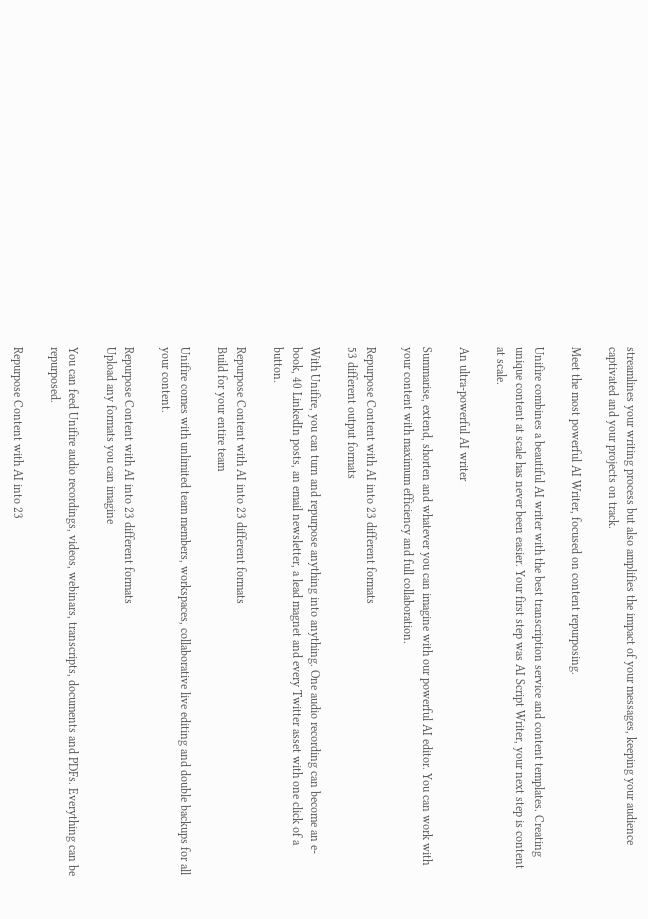streamlines your writing process but also amplifies the impact of your messages, keeping your audience captivated and your projects on track.

Meet the most powerful AI Writer, focused on content repurposing.

Unifire combines a beautiful AI writer with the best transcription service and content templates. Creating unique content at scale has never been easier. Your first step was AI Script Writer, your next step is content at scale.

An ultra-powerful AI writer

Summarise, extend, shorten and whatever you can imagine with our powerful AI editor. You can work with your content with maximum efficiency and full collaboration.

Repurpose Content with AI into 23 different formats
53 different output formats

With Unifire, you can turn and repurpose anything into anything. One audio recording can become an e-book, 40 LinkedIn posts, an email newsletter, a lead magnet and every Twitter asset with one click of a button.

Repurpose Content with AI into 23 different formats
Build for your entire team

Unifire comes with unlimited team members, workspaces, collaborative live editing and double backups for all your content.

Repurpose Content with AI into 23 different formats
Upload any formats you can imagine

You can feed Unifire audio recordings, videos, webinars, transcripts, documents and PDFs. Everything can be repurposed.

Repurpose Content with AI into 23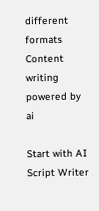different formats
Content writing powered by ai

Start with AI Script Writer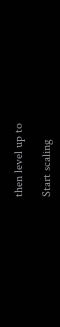then level up to

Start scaling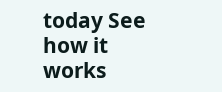today See how it works